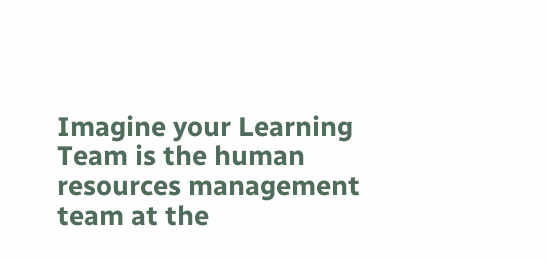Imagine your Learning Team is the human resources management team at the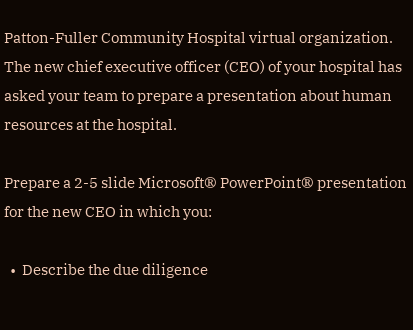Patton-Fuller Community Hospital virtual organization. The new chief executive officer (CEO) of your hospital has asked your team to prepare a presentation about human resources at the hospital.

Prepare a 2-5 slide Microsoft® PowerPoint® presentation for the new CEO in which you:

  •  Describe the due diligence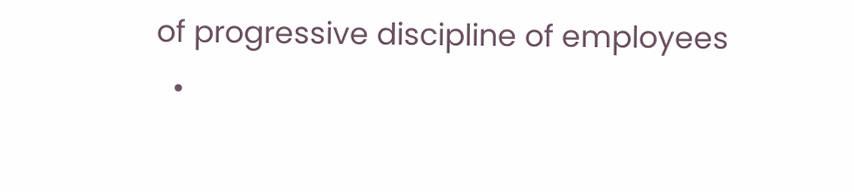of progressive discipline of employees
  •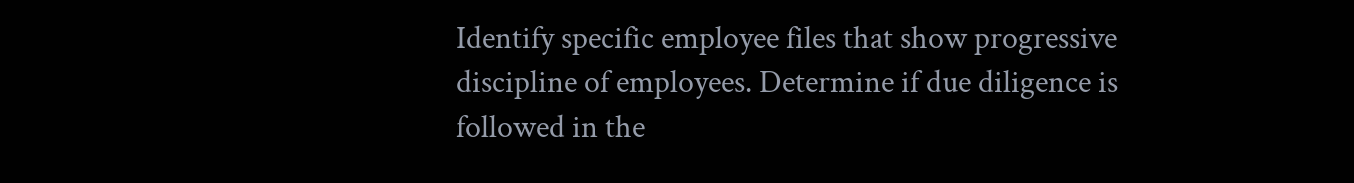Identify specific employee files that show progressive discipline of employees. Determine if due diligence is followed in the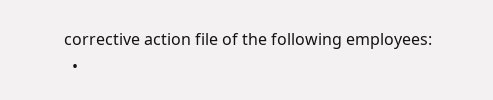corrective action file of the following employees:
  •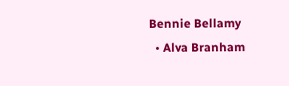Bennie Bellamy
  • Alva Branham